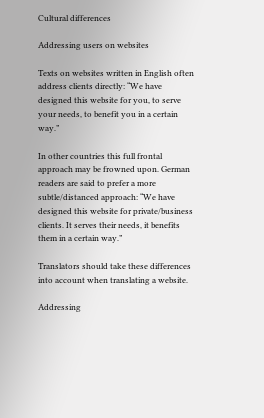Cultural differences

Addressing users on websites

Texts on websites written in English often address clients directly: “We have designed this website for you, to serve your needs, to benefit you in a certain way.”

In other countries this full frontal approach may be frowned upon. German readers are said to prefer a more subtle/distanced approach: “We have designed this website for private/business clients. It serves their needs, it benefits them in a certain way.”

Translators should take these differences into account when translating a website.

Addressing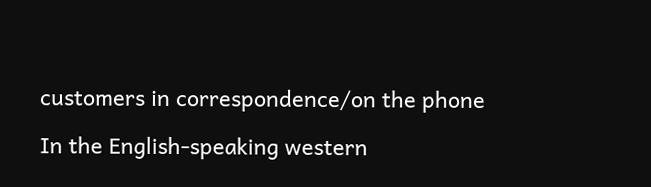customers in correspondence/on the phone

In the English-speaking western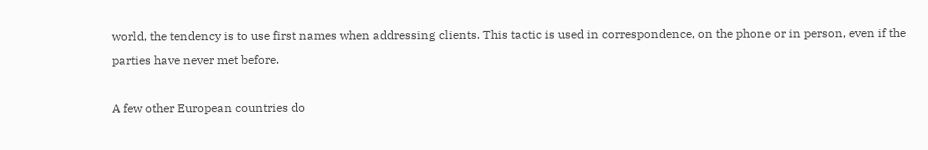world, the tendency is to use first names when addressing clients. This tactic is used in correspondence, on the phone or in person, even if the parties have never met before.

A few other European countries do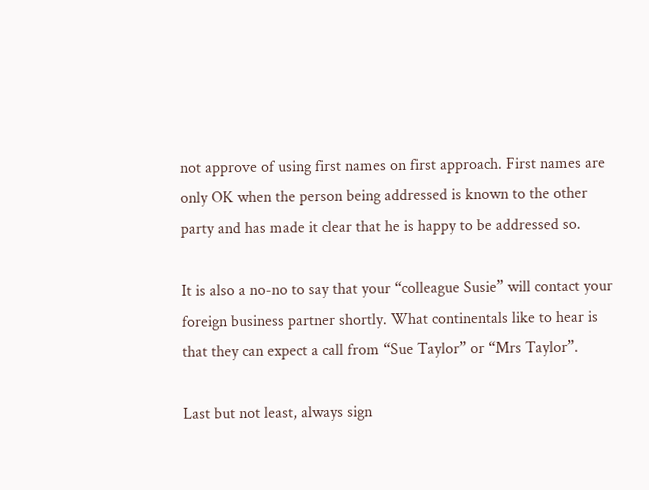not approve of using first names on first approach. First names are only OK when the person being addressed is known to the other party and has made it clear that he is happy to be addressed so.

It is also a no-no to say that your “colleague Susie” will contact your foreign business partner shortly. What continentals like to hear is that they can expect a call from “Sue Taylor” or “Mrs Taylor”.

Last but not least, always sign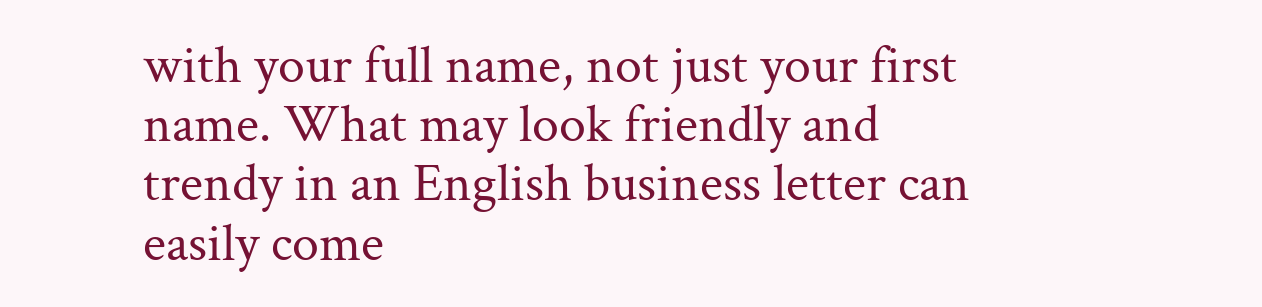with your full name, not just your first name. What may look friendly and trendy in an English business letter can easily come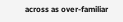across as over-familiar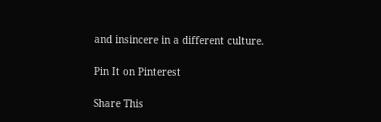and insincere in a different culture.

Pin It on Pinterest

Share This